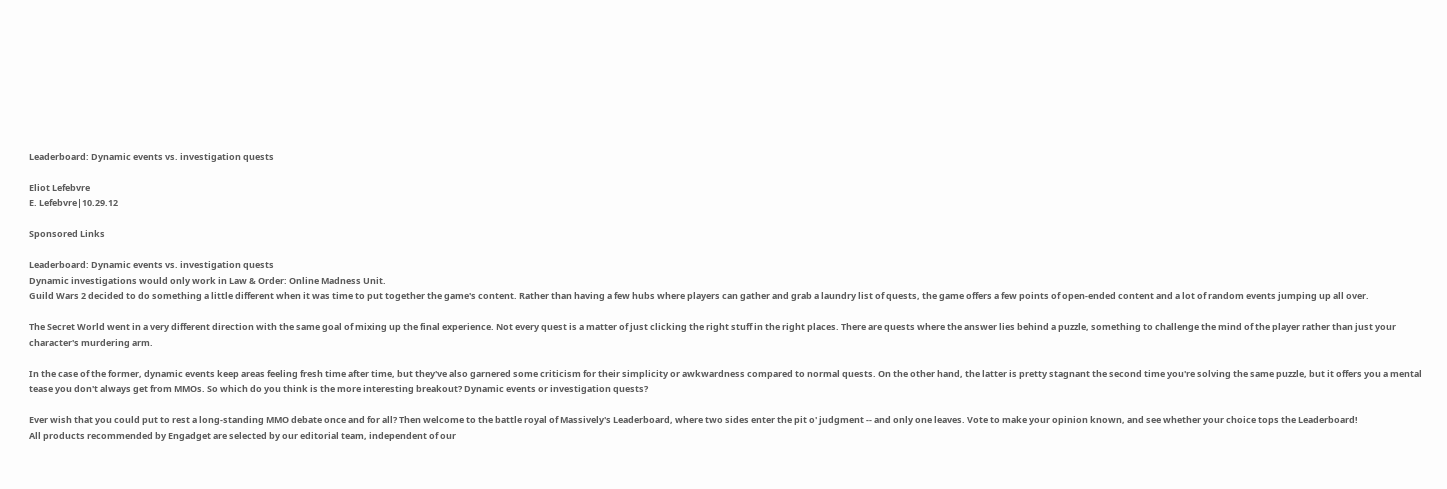Leaderboard: Dynamic events vs. investigation quests

Eliot Lefebvre
E. Lefebvre|10.29.12

Sponsored Links

Leaderboard: Dynamic events vs. investigation quests
Dynamic investigations would only work in Law & Order: Online Madness Unit.
Guild Wars 2 decided to do something a little different when it was time to put together the game's content. Rather than having a few hubs where players can gather and grab a laundry list of quests, the game offers a few points of open-ended content and a lot of random events jumping up all over.

The Secret World went in a very different direction with the same goal of mixing up the final experience. Not every quest is a matter of just clicking the right stuff in the right places. There are quests where the answer lies behind a puzzle, something to challenge the mind of the player rather than just your character's murdering arm.

In the case of the former, dynamic events keep areas feeling fresh time after time, but they've also garnered some criticism for their simplicity or awkwardness compared to normal quests. On the other hand, the latter is pretty stagnant the second time you're solving the same puzzle, but it offers you a mental tease you don't always get from MMOs. So which do you think is the more interesting breakout? Dynamic events or investigation quests?

Ever wish that you could put to rest a long-standing MMO debate once and for all? Then welcome to the battle royal of Massively's Leaderboard, where two sides enter the pit o' judgment -- and only one leaves. Vote to make your opinion known, and see whether your choice tops the Leaderboard!
All products recommended by Engadget are selected by our editorial team, independent of our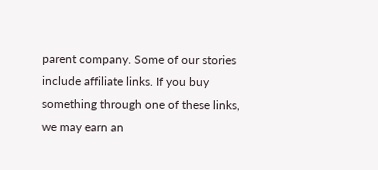parent company. Some of our stories include affiliate links. If you buy something through one of these links, we may earn an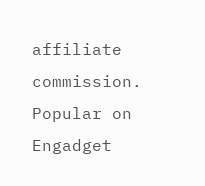affiliate commission.
Popular on Engadget